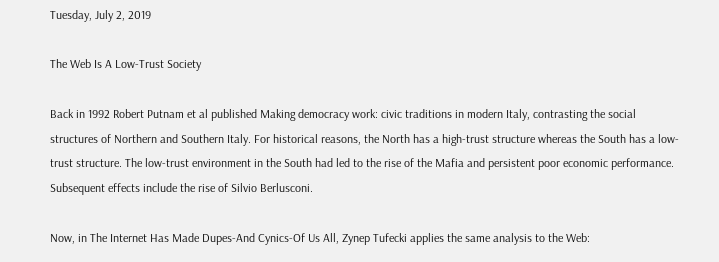Tuesday, July 2, 2019

The Web Is A Low-Trust Society

Back in 1992 Robert Putnam et al published Making democracy work: civic traditions in modern Italy, contrasting the social structures of Northern and Southern Italy. For historical reasons, the North has a high-trust structure whereas the South has a low-trust structure. The low-trust environment in the South had led to the rise of the Mafia and persistent poor economic performance. Subsequent effects include the rise of Silvio Berlusconi.

Now, in The Internet Has Made Dupes-And Cynics-Of Us All, Zynep Tufecki applies the same analysis to the Web: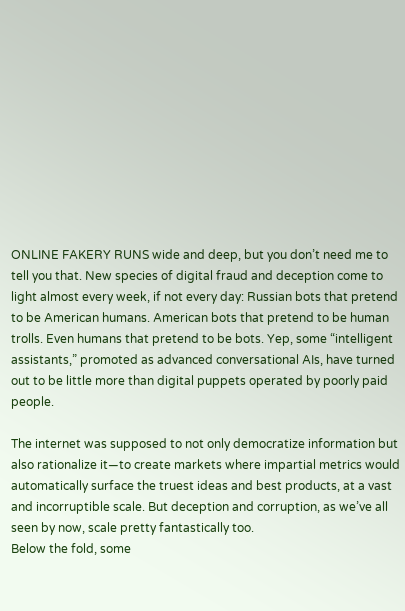ONLINE FAKERY RUNS wide and deep, but you don’t need me to tell you that. New species of digital fraud and deception come to light almost every week, if not every day: Russian bots that pretend to be American humans. American bots that pretend to be human trolls. Even humans that pretend to be bots. Yep, some “intelligent assistants,” promoted as advanced conversational AIs, have turned out to be little more than digital puppets operated by poorly paid people.

The internet was supposed to not only democratize information but also rationalize it—to create markets where impartial metrics would automatically surface the truest ideas and best products, at a vast and incorruptible scale. But deception and corruption, as we’ve all seen by now, scale pretty fantastically too.
Below the fold, some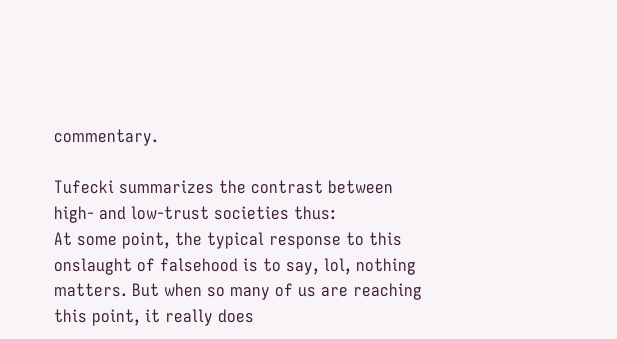commentary.

Tufecki summarizes the contrast between high- and low-trust societies thus:
At some point, the typical response to this onslaught of falsehood is to say, lol, nothing matters. But when so many of us are reaching this point, it really does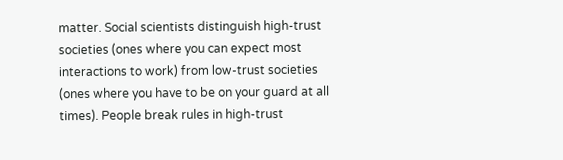matter. Social scientists distinguish high-trust societies (ones where you can expect most interactions to work) from low-trust societies (ones where you have to be on your guard at all times). People break rules in high-trust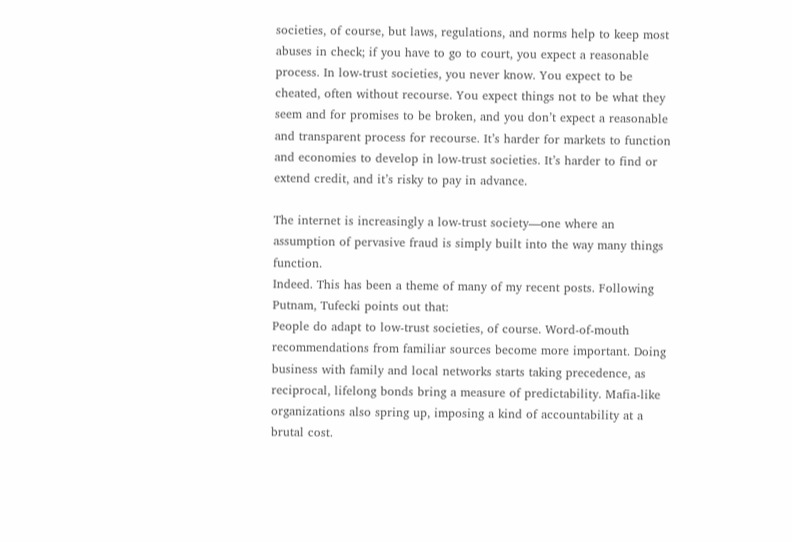societies, of course, but laws, regulations, and norms help to keep most abuses in check; if you have to go to court, you expect a reasonable process. In low-trust societies, you never know. You expect to be cheated, often without recourse. You expect things not to be what they seem and for promises to be broken, and you don’t expect a reasonable and transparent process for recourse. It’s harder for markets to function and economies to develop in low-trust societies. It’s harder to find or extend credit, and it’s risky to pay in advance.

The internet is increasingly a low-trust society—one where an assumption of pervasive fraud is simply built into the way many things function.
Indeed. This has been a theme of many of my recent posts. Following Putnam, Tufecki points out that:
People do adapt to low-trust societies, of course. Word-of-mouth recommendations from familiar sources become more important. Doing business with family and local networks starts taking precedence, as reciprocal, lifelong bonds bring a measure of predictability. Mafia-like organizations also spring up, imposing a kind of accountability at a brutal cost.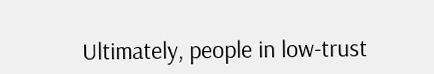Ultimately, people in low-trust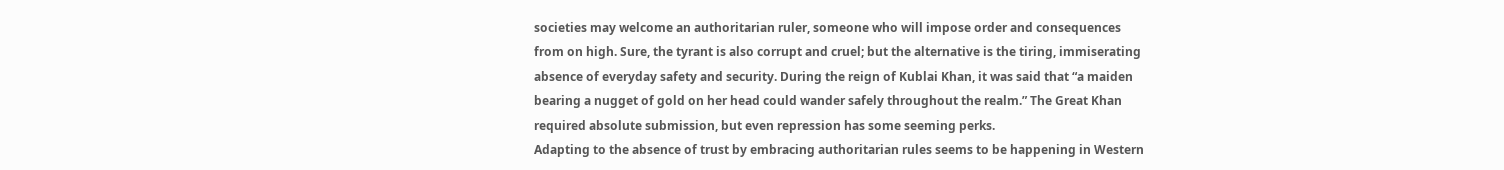societies may welcome an authoritarian ruler, someone who will impose order and consequences from on high. Sure, the tyrant is also corrupt and cruel; but the alternative is the tiring, immiserating absence of everyday safety and security. During the reign of Kublai Khan, it was said that “a maiden bearing a nugget of gold on her head could wander safely throughout the realm.” The Great Khan required absolute submission, but even repression has some seeming perks.
Adapting to the absence of trust by embracing authoritarian rules seems to be happening in Western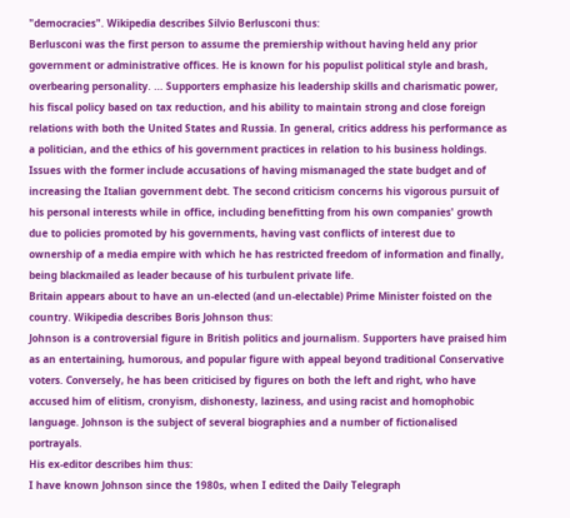"democracies". Wikipedia describes Silvio Berlusconi thus:
Berlusconi was the first person to assume the premiership without having held any prior government or administrative offices. He is known for his populist political style and brash, overbearing personality. ... Supporters emphasize his leadership skills and charismatic power, his fiscal policy based on tax reduction, and his ability to maintain strong and close foreign relations with both the United States and Russia. In general, critics address his performance as a politician, and the ethics of his government practices in relation to his business holdings. Issues with the former include accusations of having mismanaged the state budget and of increasing the Italian government debt. The second criticism concerns his vigorous pursuit of his personal interests while in office, including benefitting from his own companies' growth due to policies promoted by his governments, having vast conflicts of interest due to ownership of a media empire with which he has restricted freedom of information and finally, being blackmailed as leader because of his turbulent private life.
Britain appears about to have an un-elected (and un-electable) Prime Minister foisted on the country. Wikipedia describes Boris Johnson thus:
Johnson is a controversial figure in British politics and journalism. Supporters have praised him as an entertaining, humorous, and popular figure with appeal beyond traditional Conservative voters. Conversely, he has been criticised by figures on both the left and right, who have accused him of elitism, cronyism, dishonesty, laziness, and using racist and homophobic language. Johnson is the subject of several biographies and a number of fictionalised portrayals.
His ex-editor describes him thus:
I have known Johnson since the 1980s, when I edited the Daily Telegraph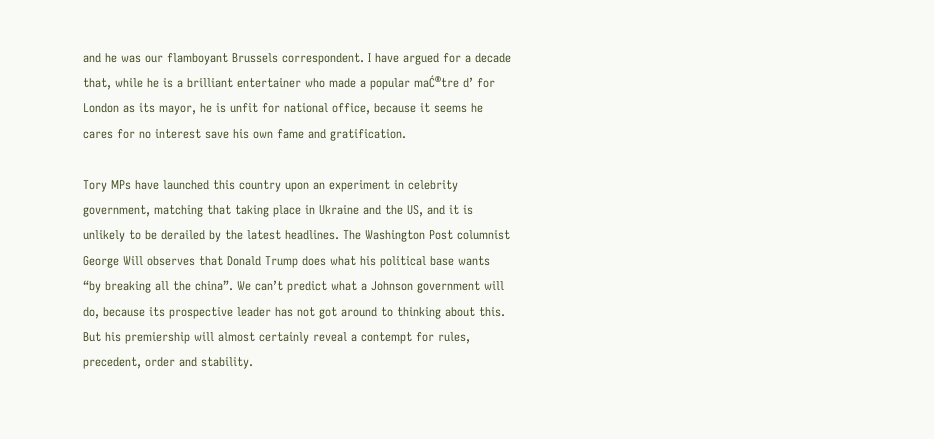and he was our flamboyant Brussels correspondent. I have argued for a decade that, while he is a brilliant entertainer who made a popular maĆ®tre d’ for London as its mayor, he is unfit for national office, because it seems he cares for no interest save his own fame and gratification.

Tory MPs have launched this country upon an experiment in celebrity government, matching that taking place in Ukraine and the US, and it is unlikely to be derailed by the latest headlines. The Washington Post columnist George Will observes that Donald Trump does what his political base wants “by breaking all the china”. We can’t predict what a Johnson government will do, because its prospective leader has not got around to thinking about this. But his premiership will almost certainly reveal a contempt for rules, precedent, order and stability.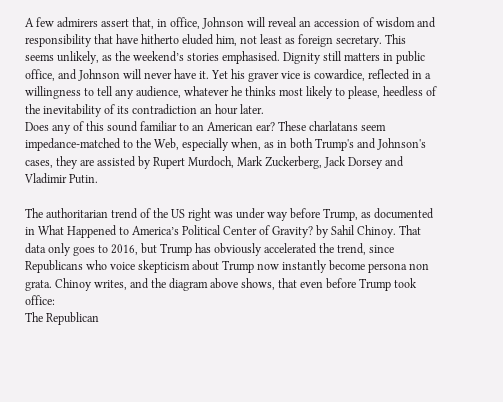A few admirers assert that, in office, Johnson will reveal an accession of wisdom and responsibility that have hitherto eluded him, not least as foreign secretary. This seems unlikely, as the weekend’s stories emphasised. Dignity still matters in public office, and Johnson will never have it. Yet his graver vice is cowardice, reflected in a willingness to tell any audience, whatever he thinks most likely to please, heedless of the inevitability of its contradiction an hour later.
Does any of this sound familiar to an American ear? These charlatans seem impedance-matched to the Web, especially when, as in both Trump's and Johnson's cases, they are assisted by Rupert Murdoch, Mark Zuckerberg, Jack Dorsey and Vladimir Putin.

The authoritarian trend of the US right was under way before Trump, as documented in What Happened to America’s Political Center of Gravity? by Sahil Chinoy. That data only goes to 2016, but Trump has obviously accelerated the trend, since Republicans who voice skepticism about Trump now instantly become persona non grata. Chinoy writes, and the diagram above shows, that even before Trump took office:
The Republican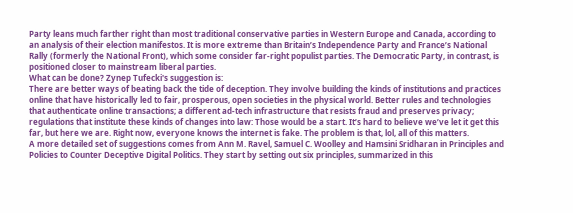Party leans much farther right than most traditional conservative parties in Western Europe and Canada, according to an analysis of their election manifestos. It is more extreme than Britain’s Independence Party and France’s National Rally (formerly the National Front), which some consider far-right populist parties. The Democratic Party, in contrast, is positioned closer to mainstream liberal parties.
What can be done? Zynep Tufecki's suggestion is:
There are better ways of beating back the tide of deception. They involve building the kinds of institutions and practices online that have historically led to fair, prosperous, open societies in the physical world. Better rules and technologies that authenticate online transactions; a different ad-tech infrastructure that resists fraud and preserves privacy; regulations that institute these kinds of changes into law: Those would be a start. It’s hard to believe we’ve let it get this far, but here we are. Right now, everyone knows the internet is fake. The problem is that, lol, all of this matters.
A more detailed set of suggestions comes from Ann M. Ravel, Samuel C. Woolley and Hamsini Sridharan in Principles and Policies to Counter Deceptive Digital Politics. They start by setting out six principles, summarized in this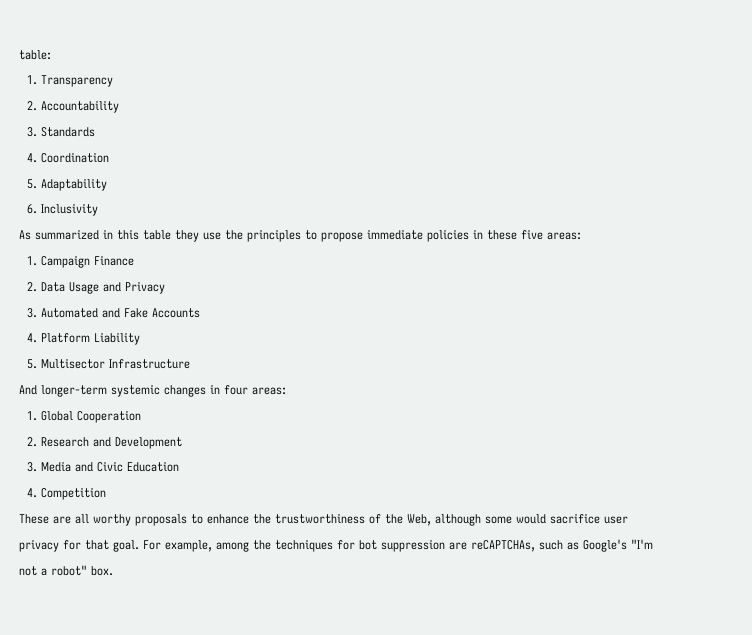table:
  1. Transparency
  2. Accountability
  3. Standards
  4. Coordination
  5. Adaptability
  6. Inclusivity
As summarized in this table they use the principles to propose immediate policies in these five areas:
  1. Campaign Finance
  2. Data Usage and Privacy
  3. Automated and Fake Accounts
  4. Platform Liability
  5. Multisector Infrastructure
And longer-term systemic changes in four areas:
  1. Global Cooperation
  2. Research and Development
  3. Media and Civic Education
  4. Competition
These are all worthy proposals to enhance the trustworthiness of the Web, although some would sacrifice user privacy for that goal. For example, among the techniques for bot suppression are reCAPTCHAs, such as Google's "I'm not a robot" box.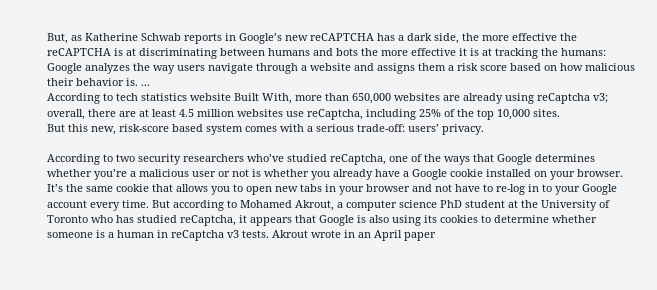But, as Katherine Schwab reports in Google’s new reCAPTCHA has a dark side, the more effective the reCAPTCHA is at discriminating between humans and bots the more effective it is at tracking the humans:
Google analyzes the way users navigate through a website and assigns them a risk score based on how malicious their behavior is. ...
According to tech statistics website Built With, more than 650,000 websites are already using reCaptcha v3; overall, there are at least 4.5 million websites use reCaptcha, including 25% of the top 10,000 sites.
But this new, risk-score based system comes with a serious trade-off: users’ privacy.

According to two security researchers who’ve studied reCaptcha, one of the ways that Google determines whether you’re a malicious user or not is whether you already have a Google cookie installed on your browser. It’s the same cookie that allows you to open new tabs in your browser and not have to re-log in to your Google account every time. But according to Mohamed Akrout, a computer science PhD student at the University of Toronto who has studied reCaptcha, it appears that Google is also using its cookies to determine whether someone is a human in reCaptcha v3 tests. Akrout wrote in an April paper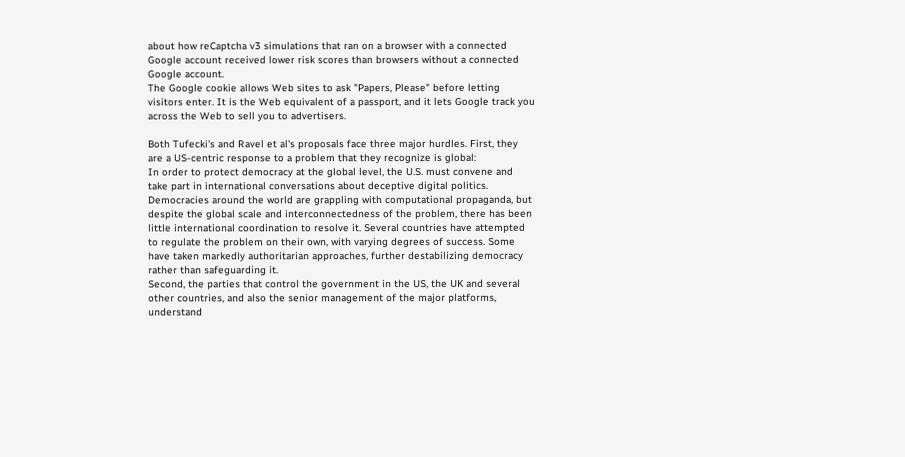about how reCaptcha v3 simulations that ran on a browser with a connected Google account received lower risk scores than browsers without a connected Google account.
The Google cookie allows Web sites to ask "Papers, Please" before letting visitors enter. It is the Web equivalent of a passport, and it lets Google track you across the Web to sell you to advertisers.

Both Tufecki's and Ravel et al's proposals face three major hurdles. First, they are a US-centric response to a problem that they recognize is global:
In order to protect democracy at the global level, the U.S. must convene and take part in international conversations about deceptive digital politics. Democracies around the world are grappling with computational propaganda, but despite the global scale and interconnectedness of the problem, there has been little international coordination to resolve it. Several countries have attempted to regulate the problem on their own, with varying degrees of success. Some have taken markedly authoritarian approaches, further destabilizing democracy rather than safeguarding it.
Second, the parties that control the government in the US, the UK and several other countries, and also the senior management of the major platforms, understand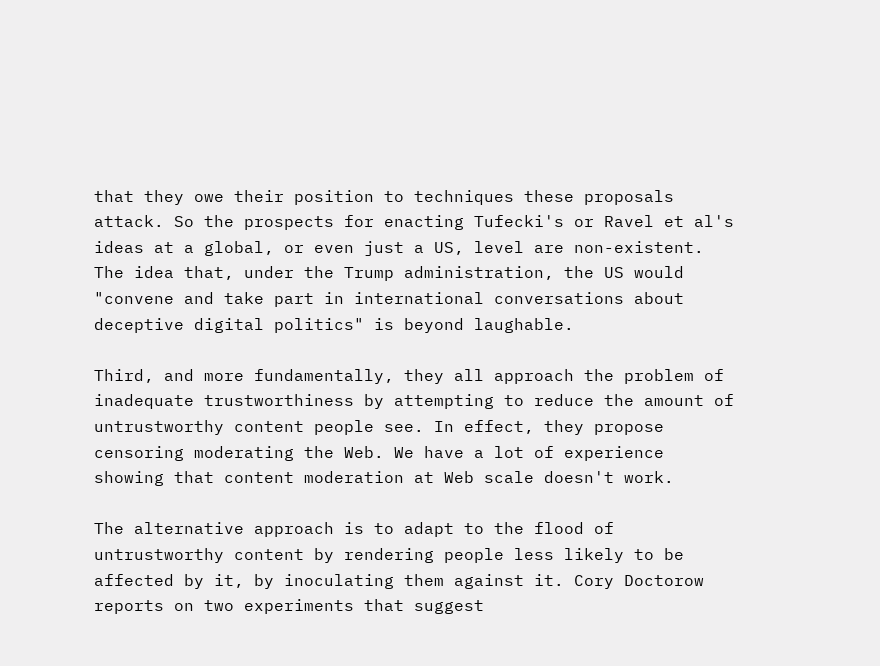that they owe their position to techniques these proposals attack. So the prospects for enacting Tufecki's or Ravel et al's ideas at a global, or even just a US, level are non-existent. The idea that, under the Trump administration, the US would "convene and take part in international conversations about deceptive digital politics" is beyond laughable.

Third, and more fundamentally, they all approach the problem of inadequate trustworthiness by attempting to reduce the amount of untrustworthy content people see. In effect, they propose censoring moderating the Web. We have a lot of experience showing that content moderation at Web scale doesn't work.

The alternative approach is to adapt to the flood of untrustworthy content by rendering people less likely to be affected by it, by inoculating them against it. Cory Doctorow reports on two experiments that suggest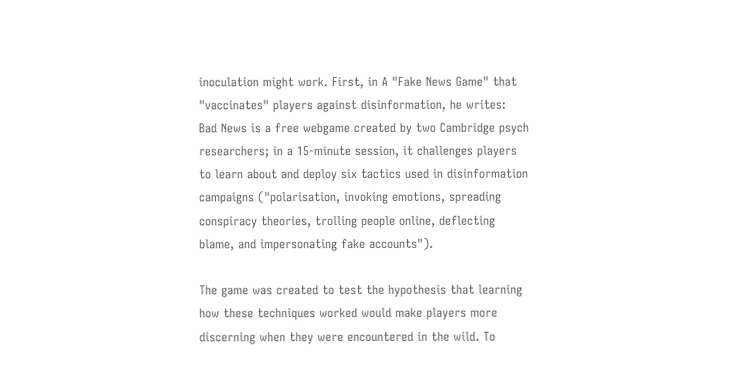inoculation might work. First, in A "Fake News Game" that "vaccinates" players against disinformation, he writes:
Bad News is a free webgame created by two Cambridge psych researchers; in a 15-minute session, it challenges players to learn about and deploy six tactics used in disinformation campaigns ("polarisation, invoking emotions, spreading conspiracy theories, trolling people online, deflecting blame, and impersonating fake accounts").

The game was created to test the hypothesis that learning how these techniques worked would make players more discerning when they were encountered in the wild. To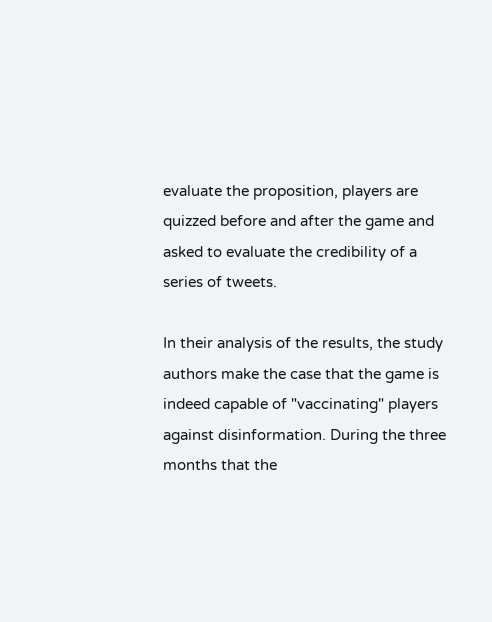evaluate the proposition, players are quizzed before and after the game and asked to evaluate the credibility of a series of tweets.

In their analysis of the results, the study authors make the case that the game is indeed capable of "vaccinating" players against disinformation. During the three months that the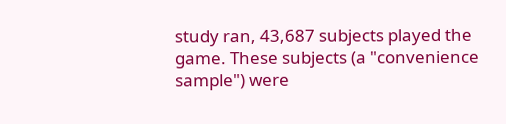study ran, 43,687 subjects played the game. These subjects (a "convenience sample") were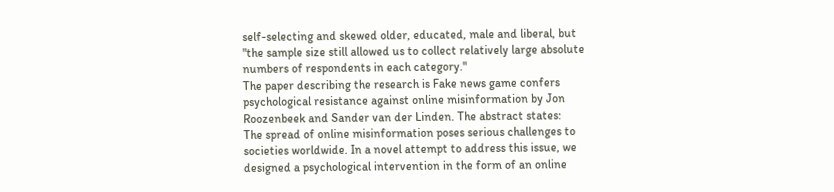self-selecting and skewed older, educated, male and liberal, but "the sample size still allowed us to collect relatively large absolute numbers of respondents in each category."
The paper describing the research is Fake news game confers psychological resistance against online misinformation by Jon Roozenbeek and Sander van der Linden. The abstract states:
The spread of online misinformation poses serious challenges to societies worldwide. In a novel attempt to address this issue, we designed a psychological intervention in the form of an online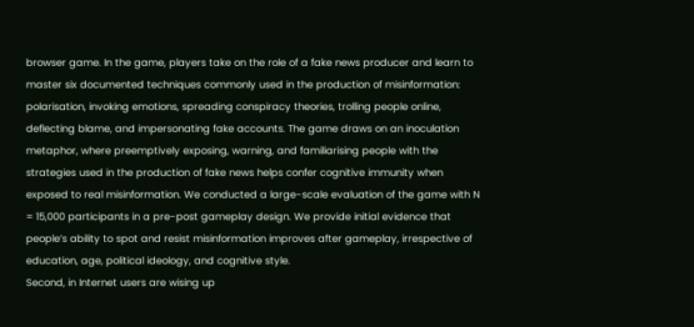browser game. In the game, players take on the role of a fake news producer and learn to master six documented techniques commonly used in the production of misinformation: polarisation, invoking emotions, spreading conspiracy theories, trolling people online, deflecting blame, and impersonating fake accounts. The game draws on an inoculation metaphor, where preemptively exposing, warning, and familiarising people with the strategies used in the production of fake news helps confer cognitive immunity when exposed to real misinformation. We conducted a large-scale evaluation of the game with N = 15,000 participants in a pre-post gameplay design. We provide initial evidence that people’s ability to spot and resist misinformation improves after gameplay, irrespective of education, age, political ideology, and cognitive style.
Second, in Internet users are wising up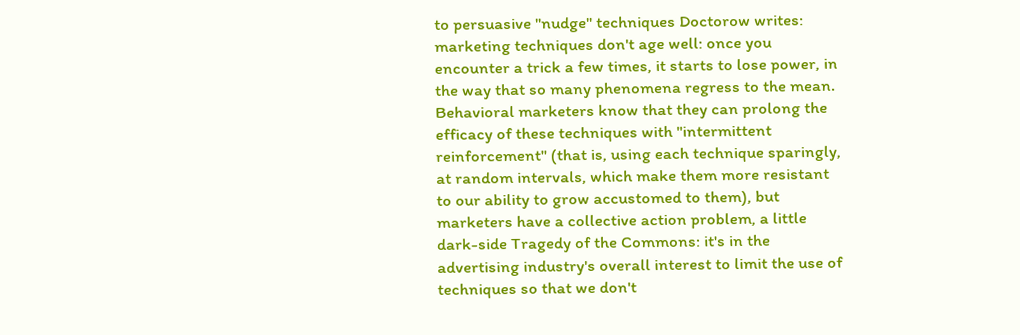to persuasive "nudge" techniques Doctorow writes:
marketing techniques don't age well: once you encounter a trick a few times, it starts to lose power, in the way that so many phenomena regress to the mean. Behavioral marketers know that they can prolong the efficacy of these techniques with "intermittent reinforcement" (that is, using each technique sparingly, at random intervals, which make them more resistant to our ability to grow accustomed to them), but marketers have a collective action problem, a little dark-side Tragedy of the Commons: it's in the advertising industry's overall interest to limit the use of techniques so that we don't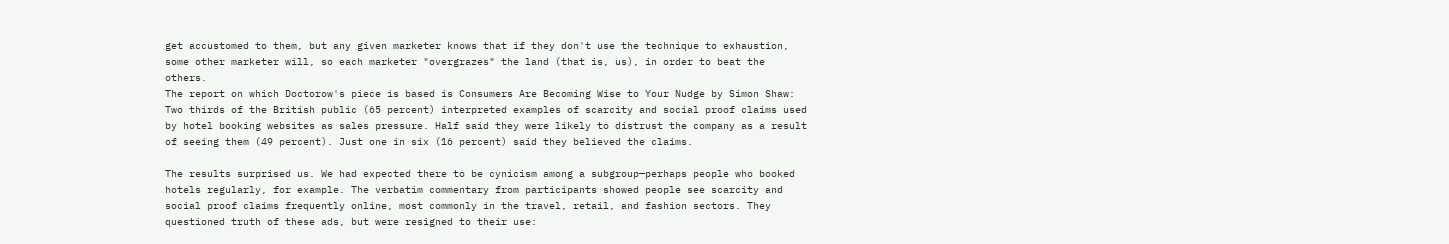get accustomed to them, but any given marketer knows that if they don't use the technique to exhaustion, some other marketer will, so each marketer "overgrazes" the land (that is, us), in order to beat the others.
The report on which Doctorow's piece is based is Consumers Are Becoming Wise to Your Nudge by Simon Shaw:
Two thirds of the British public (65 percent) interpreted examples of scarcity and social proof claims used by hotel booking websites as sales pressure. Half said they were likely to distrust the company as a result of seeing them (49 percent). Just one in six (16 percent) said they believed the claims.

The results surprised us. We had expected there to be cynicism among a subgroup—perhaps people who booked hotels regularly, for example. The verbatim commentary from participants showed people see scarcity and social proof claims frequently online, most commonly in the travel, retail, and fashion sectors. They questioned truth of these ads, but were resigned to their use: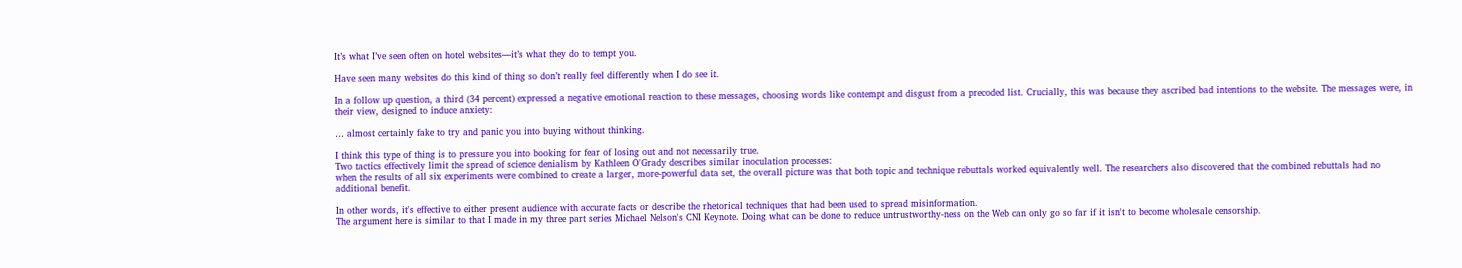It’s what I’ve seen often on hotel websites—it’s what they do to tempt you.

Have seen many websites do this kind of thing so don’t really feel differently when I do see it.

In a follow up question, a third (34 percent) expressed a negative emotional reaction to these messages, choosing words like contempt and disgust from a precoded list. Crucially, this was because they ascribed bad intentions to the website. The messages were, in their view, designed to induce anxiety:

… almost certainly fake to try and panic you into buying without thinking.

I think this type of thing is to pressure you into booking for fear of losing out and not necessarily true.
Two tactics effectively limit the spread of science denialism by Kathleen O'Grady describes similar inoculation processes:
when the results of all six experiments were combined to create a larger, more-powerful data set, the overall picture was that both topic and technique rebuttals worked equivalently well. The researchers also discovered that the combined rebuttals had no additional benefit.

In other words, it's effective to either present audience with accurate facts or describe the rhetorical techniques that had been used to spread misinformation.
The argument here is similar to that I made in my three part series Michael Nelson's CNI Keynote. Doing what can be done to reduce untrustworthy-ness on the Web can only go so far if it isn't to become wholesale censorship.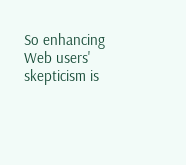So enhancing Web users' skepticism is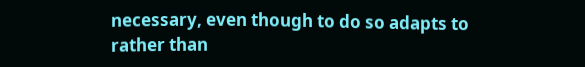necessary, even though to do so adapts to rather than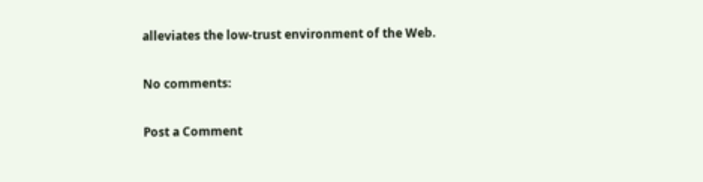alleviates the low-trust environment of the Web.

No comments:

Post a Comment